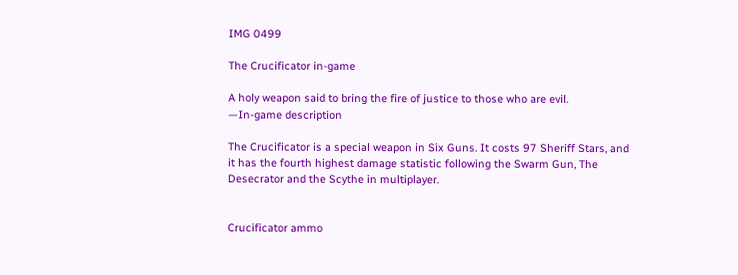IMG 0499

The Crucificator in-game

A holy weapon said to bring the fire of justice to those who are evil.
—In-game description

The Crucificator is a special weapon in Six Guns. It costs 97 Sheriff Stars, and it has the fourth highest damage statistic following the Swarm Gun, The Desecrator and the Scythe in multiplayer.


Crucificator ammo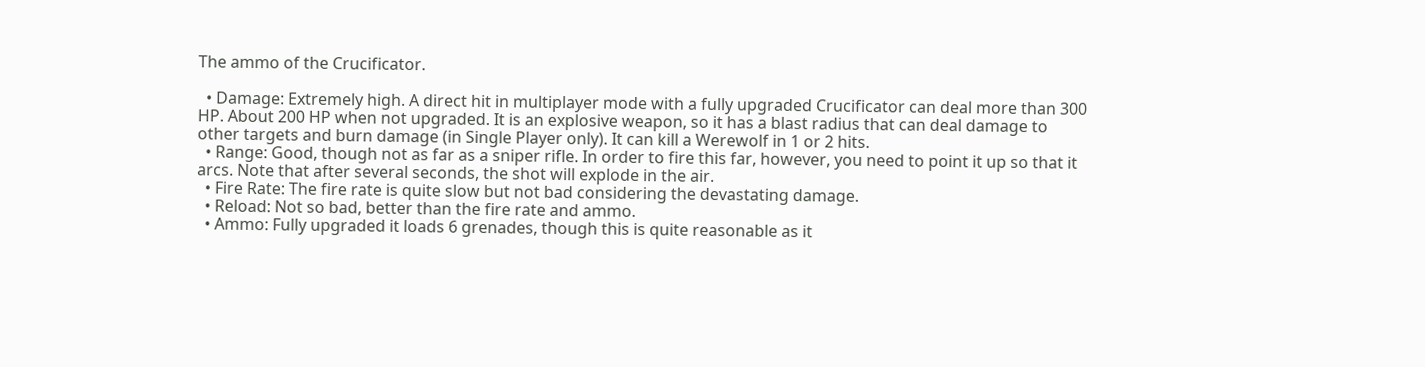The ammo of the Crucificator.

  • Damage: Extremely high. A direct hit in multiplayer mode with a fully upgraded Crucificator can deal more than 300 HP. About 200 HP when not upgraded. It is an explosive weapon, so it has a blast radius that can deal damage to other targets and burn damage (in Single Player only). It can kill a Werewolf in 1 or 2 hits.
  • Range: Good, though not as far as a sniper rifle. In order to fire this far, however, you need to point it up so that it arcs. Note that after several seconds, the shot will explode in the air.
  • Fire Rate: The fire rate is quite slow but not bad considering the devastating damage.
  • Reload: Not so bad, better than the fire rate and ammo.
  • Ammo: Fully upgraded it loads 6 grenades, though this is quite reasonable as it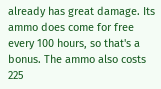already has great damage. Its ammo does come for free every 100 hours, so that's a bonus. The ammo also costs 225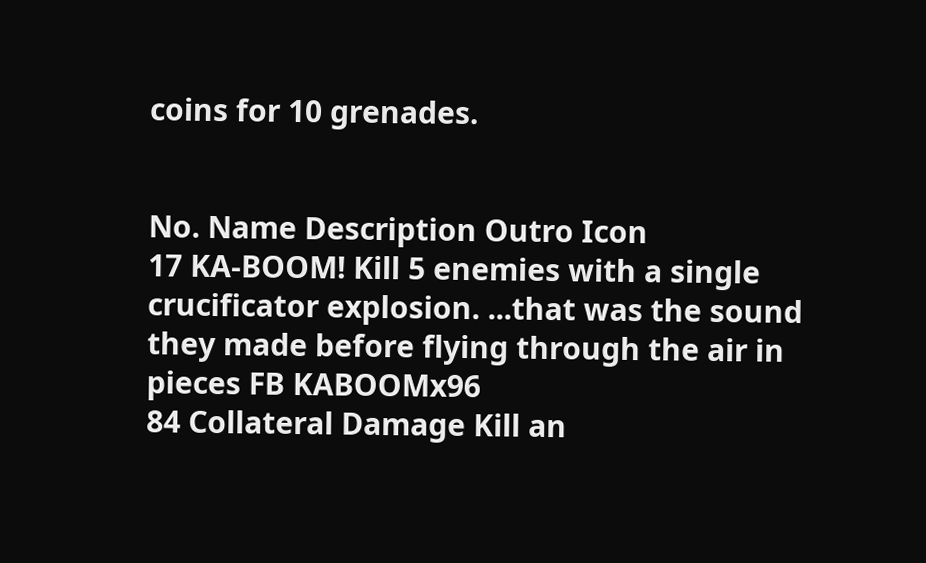coins for 10 grenades.


No. Name Description Outro Icon
17 KA-BOOM! Kill 5 enemies with a single crucificator explosion. ...that was the sound they made before flying through the air in pieces FB KABOOMx96
84 Collateral Damage Kill an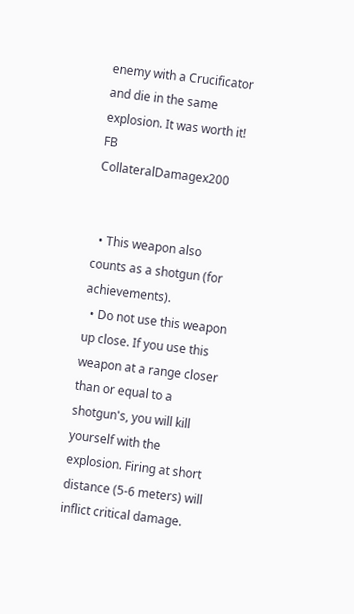enemy with a Crucificator and die in the same explosion. It was worth it! FB CollateralDamagex200


  • This weapon also counts as a shotgun (for achievements).
  • Do not use this weapon up close. If you use this weapon at a range closer than or equal to a shotgun's, you will kill yourself with the explosion. Firing at short distance (5-6 meters) will inflict critical damage.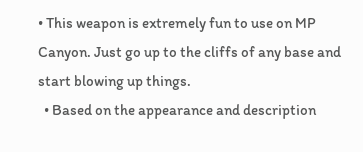• This weapon is extremely fun to use on MP Canyon. Just go up to the cliffs of any base and start blowing up things.
  • Based on the appearance and description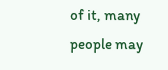of it, many people may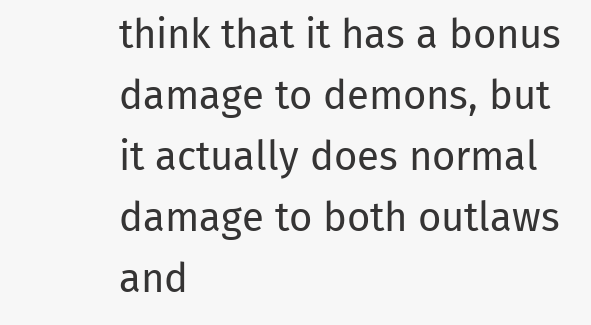think that it has a bonus damage to demons, but it actually does normal damage to both outlaws and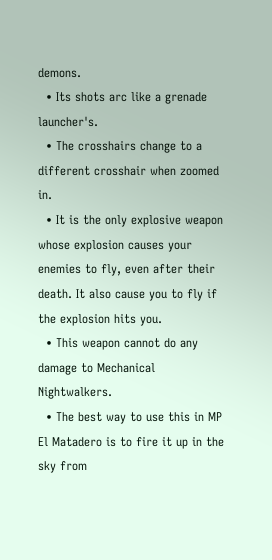demons.
  • Its shots arc like a grenade launcher's.
  • The crosshairs change to a different crosshair when zoomed in.
  • It is the only explosive weapon whose explosion causes your enemies to fly, even after their death. It also cause you to fly if the explosion hits you.
  • This weapon cannot do any damage to Mechanical Nightwalkers.
  • The best way to use this in MP El Matadero is to fire it up in the sky from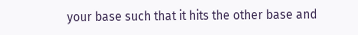your base such that it hits the other base and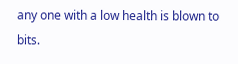any one with a low health is blown to bits.